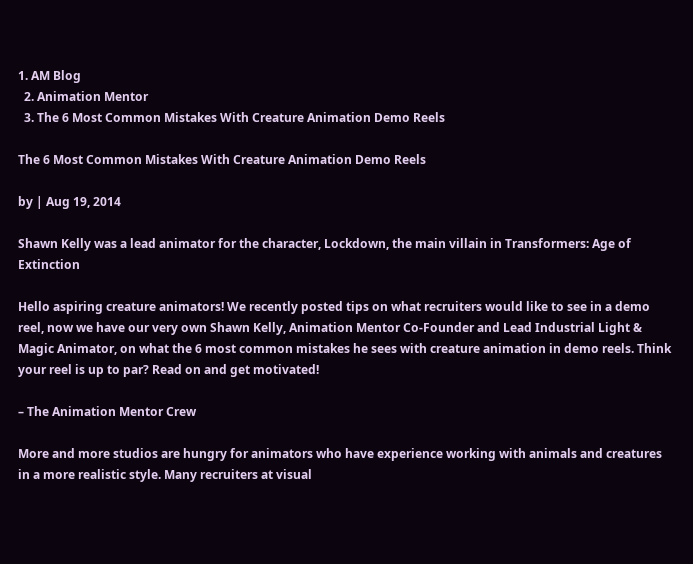1. AM Blog
  2. Animation Mentor
  3. The 6 Most Common Mistakes With Creature Animation Demo Reels

The 6 Most Common Mistakes With Creature Animation Demo Reels

by | Aug 19, 2014

Shawn Kelly was a lead animator for the character, Lockdown, the main villain in Transformers: Age of Extinction

Hello aspiring creature animators! We recently posted tips on what recruiters would like to see in a demo reel, now we have our very own Shawn Kelly, Animation Mentor Co-Founder and Lead Industrial Light & Magic Animator, on what the 6 most common mistakes he sees with creature animation in demo reels. Think your reel is up to par? Read on and get motivated!

– The Animation Mentor Crew

More and more studios are hungry for animators who have experience working with animals and creatures in a more realistic style. Many recruiters at visual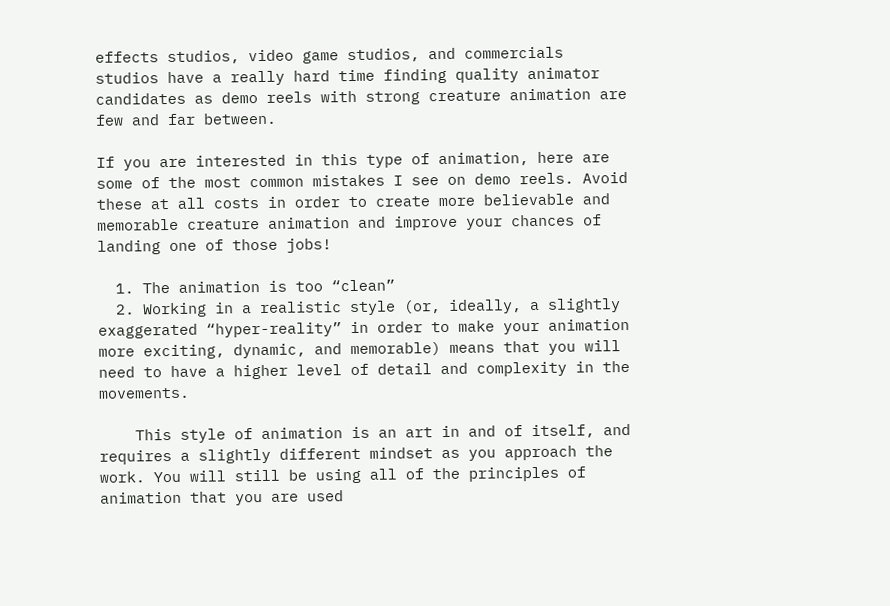effects studios, video game studios, and commercials studios have a really hard time finding quality animator candidates as demo reels with strong creature animation are few and far between.

If you are interested in this type of animation, here are some of the most common mistakes I see on demo reels. Avoid these at all costs in order to create more believable and memorable creature animation and improve your chances of landing one of those jobs!

  1. The animation is too “clean”
  2. Working in a realistic style (or, ideally, a slightly exaggerated “hyper-reality” in order to make your animation more exciting, dynamic, and memorable) means that you will need to have a higher level of detail and complexity in the movements.

    This style of animation is an art in and of itself, and requires a slightly different mindset as you approach the work. You will still be using all of the principles of animation that you are used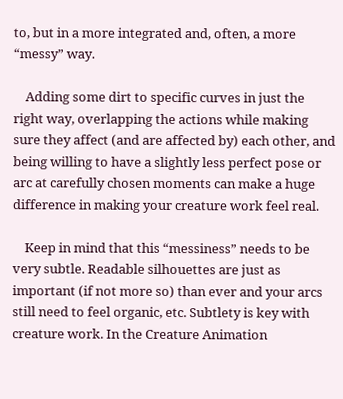to, but in a more integrated and, often, a more “messy” way.

    Adding some dirt to specific curves in just the right way, overlapping the actions while making sure they affect (and are affected by) each other, and being willing to have a slightly less perfect pose or arc at carefully chosen moments can make a huge difference in making your creature work feel real.

    Keep in mind that this “messiness” needs to be very subtle. Readable silhouettes are just as important (if not more so) than ever and your arcs still need to feel organic, etc. Subtlety is key with creature work. In the Creature Animation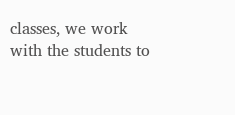classes, we work with the students to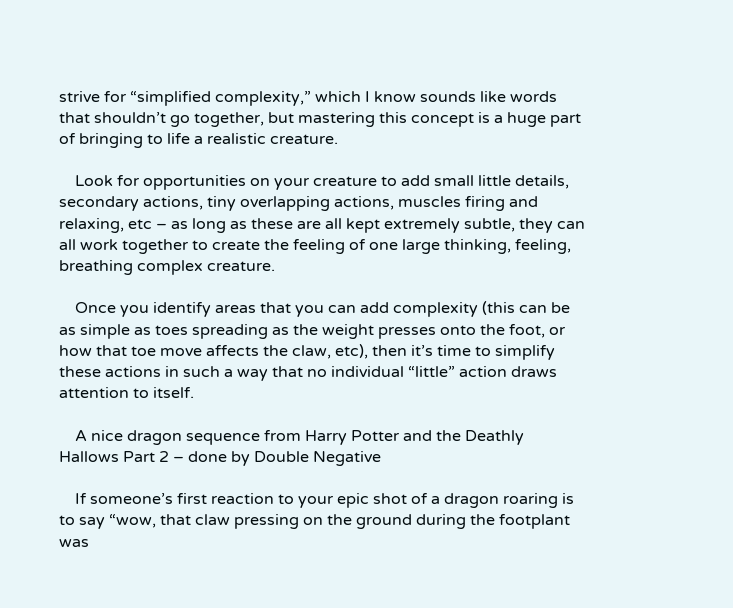strive for “simplified complexity,” which I know sounds like words that shouldn’t go together, but mastering this concept is a huge part of bringing to life a realistic creature.

    Look for opportunities on your creature to add small little details, secondary actions, tiny overlapping actions, muscles firing and relaxing, etc – as long as these are all kept extremely subtle, they can all work together to create the feeling of one large thinking, feeling, breathing complex creature.

    Once you identify areas that you can add complexity (this can be as simple as toes spreading as the weight presses onto the foot, or how that toe move affects the claw, etc), then it’s time to simplify these actions in such a way that no individual “little” action draws attention to itself.

    A nice dragon sequence from Harry Potter and the Deathly Hallows Part 2 – done by Double Negative

    If someone’s first reaction to your epic shot of a dragon roaring is to say “wow, that claw pressing on the ground during the footplant was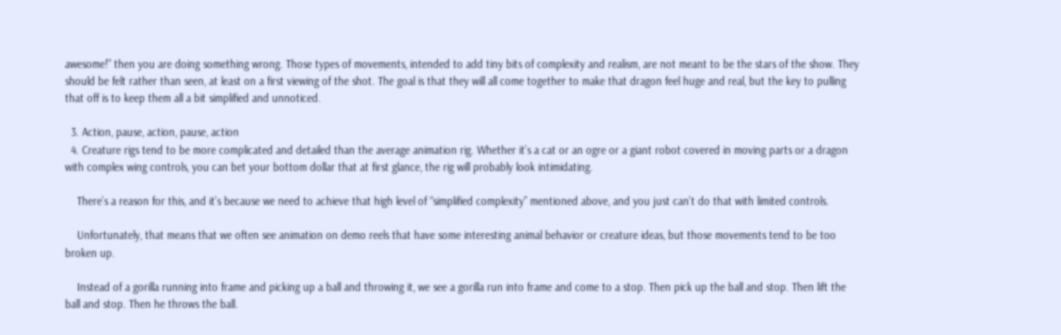awesome!” then you are doing something wrong. Those types of movements, intended to add tiny bits of complexity and realism, are not meant to be the stars of the show. They should be felt rather than seen, at least on a first viewing of the shot. The goal is that they will all come together to make that dragon feel huge and real, but the key to pulling that off is to keep them all a bit simplified and unnoticed.

  3. Action, pause, action, pause, action
  4. Creature rigs tend to be more complicated and detailed than the average animation rig. Whether it’s a cat or an ogre or a giant robot covered in moving parts or a dragon with complex wing controls, you can bet your bottom dollar that at first glance, the rig will probably look intimidating.

    There’s a reason for this, and it’s because we need to achieve that high level of “simplified complexity” mentioned above, and you just can’t do that with limited controls.

    Unfortunately, that means that we often see animation on demo reels that have some interesting animal behavior or creature ideas, but those movements tend to be too broken up.

    Instead of a gorilla running into frame and picking up a ball and throwing it, we see a gorilla run into frame and come to a stop. Then pick up the ball and stop. Then lift the ball and stop. Then he throws the ball.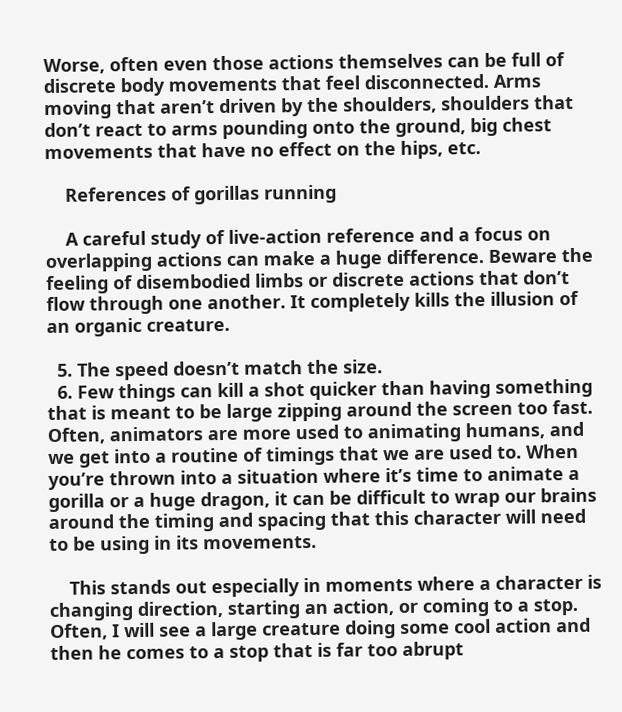Worse, often even those actions themselves can be full of discrete body movements that feel disconnected. Arms moving that aren’t driven by the shoulders, shoulders that don’t react to arms pounding onto the ground, big chest movements that have no effect on the hips, etc.

    References of gorillas running

    A careful study of live-action reference and a focus on overlapping actions can make a huge difference. Beware the feeling of disembodied limbs or discrete actions that don’t flow through one another. It completely kills the illusion of an organic creature.

  5. The speed doesn’t match the size.
  6. Few things can kill a shot quicker than having something that is meant to be large zipping around the screen too fast. Often, animators are more used to animating humans, and we get into a routine of timings that we are used to. When you’re thrown into a situation where it’s time to animate a gorilla or a huge dragon, it can be difficult to wrap our brains around the timing and spacing that this character will need to be using in its movements.

    This stands out especially in moments where a character is changing direction, starting an action, or coming to a stop. Often, I will see a large creature doing some cool action and then he comes to a stop that is far too abrupt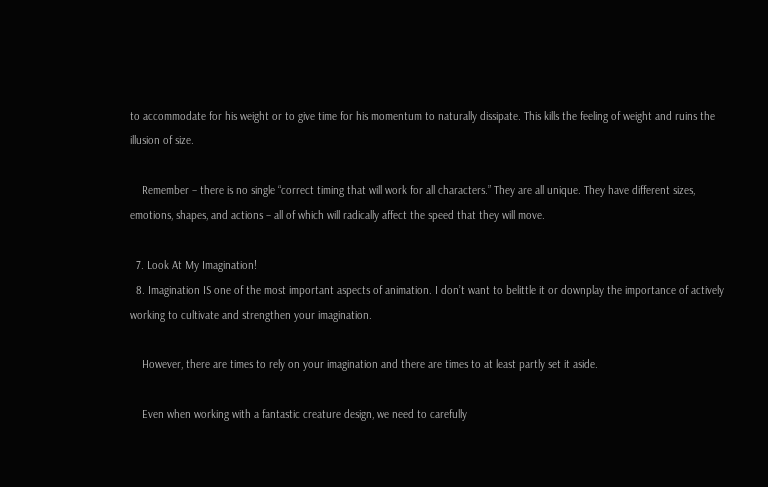to accommodate for his weight or to give time for his momentum to naturally dissipate. This kills the feeling of weight and ruins the illusion of size.

    Remember – there is no single “correct timing that will work for all characters.” They are all unique. They have different sizes, emotions, shapes, and actions – all of which will radically affect the speed that they will move.

  7. Look At My Imagination!
  8. Imagination IS one of the most important aspects of animation. I don’t want to belittle it or downplay the importance of actively working to cultivate and strengthen your imagination.

    However, there are times to rely on your imagination and there are times to at least partly set it aside.

    Even when working with a fantastic creature design, we need to carefully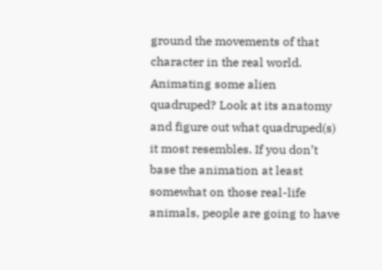ground the movements of that character in the real world. Animating some alien quadruped? Look at its anatomy and figure out what quadruped(s) it most resembles. If you don’t base the animation at least somewhat on those real-life animals, people are going to have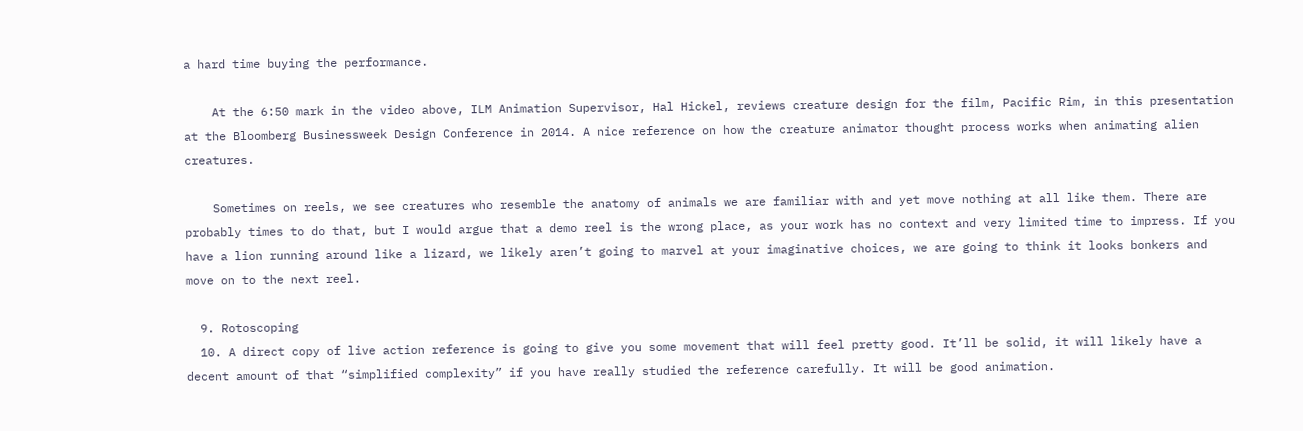a hard time buying the performance.

    At the 6:50 mark in the video above, ILM Animation Supervisor, Hal Hickel, reviews creature design for the film, Pacific Rim, in this presentation at the Bloomberg Businessweek Design Conference in 2014. A nice reference on how the creature animator thought process works when animating alien creatures.

    Sometimes on reels, we see creatures who resemble the anatomy of animals we are familiar with and yet move nothing at all like them. There are probably times to do that, but I would argue that a demo reel is the wrong place, as your work has no context and very limited time to impress. If you have a lion running around like a lizard, we likely aren’t going to marvel at your imaginative choices, we are going to think it looks bonkers and move on to the next reel.

  9. Rotoscoping
  10. A direct copy of live action reference is going to give you some movement that will feel pretty good. It’ll be solid, it will likely have a decent amount of that “simplified complexity” if you have really studied the reference carefully. It will be good animation.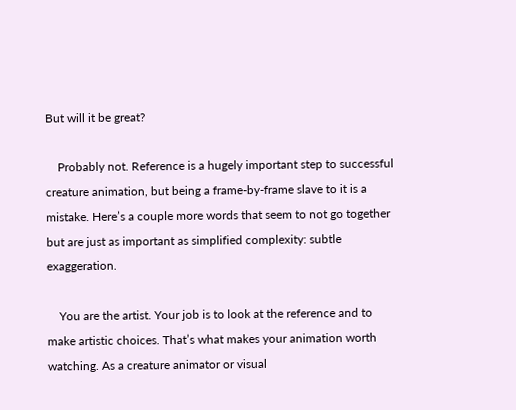But will it be great?

    Probably not. Reference is a hugely important step to successful creature animation, but being a frame-by-frame slave to it is a mistake. Here’s a couple more words that seem to not go together but are just as important as simplified complexity: subtle exaggeration.

    You are the artist. Your job is to look at the reference and to make artistic choices. That’s what makes your animation worth watching. As a creature animator or visual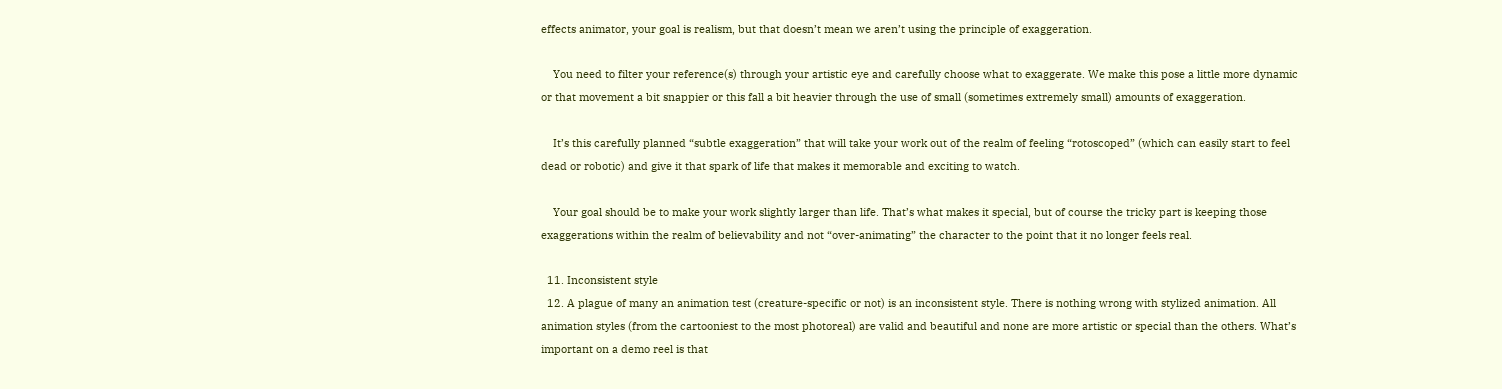effects animator, your goal is realism, but that doesn’t mean we aren’t using the principle of exaggeration.

    You need to filter your reference(s) through your artistic eye and carefully choose what to exaggerate. We make this pose a little more dynamic or that movement a bit snappier or this fall a bit heavier through the use of small (sometimes extremely small) amounts of exaggeration.

    It’s this carefully planned “subtle exaggeration” that will take your work out of the realm of feeling “rotoscoped” (which can easily start to feel dead or robotic) and give it that spark of life that makes it memorable and exciting to watch.

    Your goal should be to make your work slightly larger than life. That’s what makes it special, but of course the tricky part is keeping those exaggerations within the realm of believability and not “over-animating” the character to the point that it no longer feels real.

  11. Inconsistent style
  12. A plague of many an animation test (creature-specific or not) is an inconsistent style. There is nothing wrong with stylized animation. All animation styles (from the cartooniest to the most photoreal) are valid and beautiful and none are more artistic or special than the others. What’s important on a demo reel is that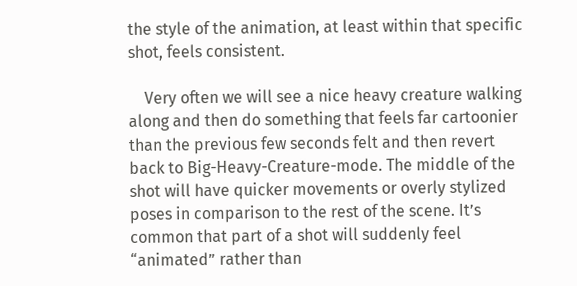the style of the animation, at least within that specific shot, feels consistent.

    Very often we will see a nice heavy creature walking along and then do something that feels far cartoonier than the previous few seconds felt and then revert back to Big-Heavy-Creature-mode. The middle of the shot will have quicker movements or overly stylized poses in comparison to the rest of the scene. It’s common that part of a shot will suddenly feel “animated” rather than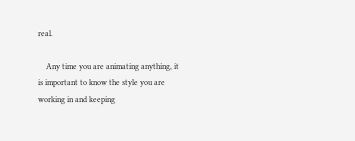real.

    Any time you are animating anything, it is important to know the style you are working in and keeping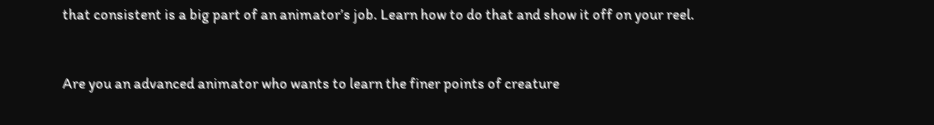that consistent is a big part of an animator’s job. Learn how to do that and show it off on your reel.


Are you an advanced animator who wants to learn the finer points of creature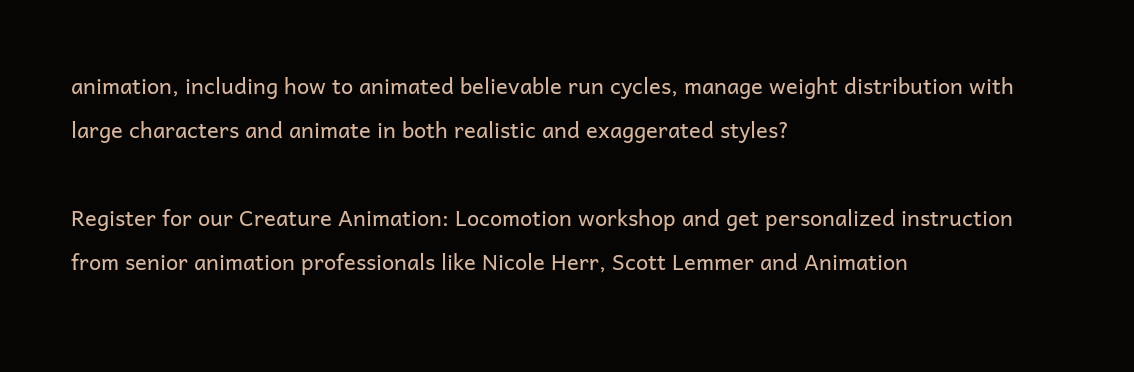animation, including how to animated believable run cycles, manage weight distribution with large characters and animate in both realistic and exaggerated styles?

Register for our Creature Animation: Locomotion workshop and get personalized instruction from senior animation professionals like Nicole Herr, Scott Lemmer and Animation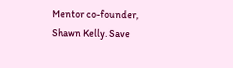Mentor co-founder, Shawn Kelly. Save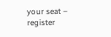your seat – register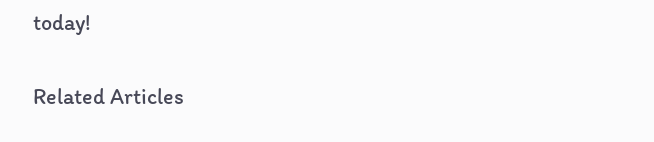today!

Related Articles